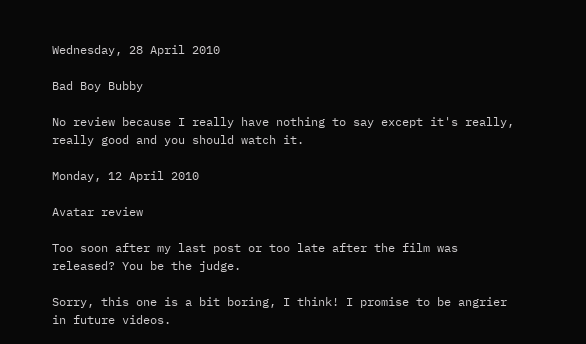Wednesday, 28 April 2010

Bad Boy Bubby

No review because I really have nothing to say except it's really, really good and you should watch it.

Monday, 12 April 2010

Avatar review

Too soon after my last post or too late after the film was released? You be the judge.

Sorry, this one is a bit boring, I think! I promise to be angrier in future videos.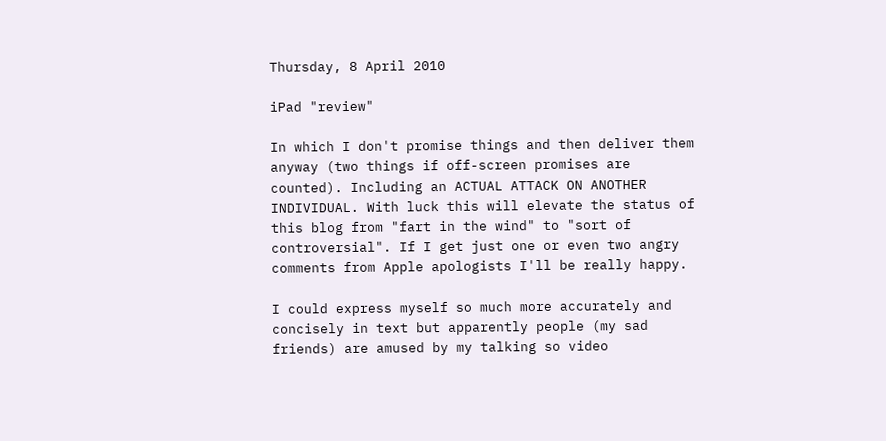Thursday, 8 April 2010

iPad "review"

In which I don't promise things and then deliver them anyway (two things if off-screen promises are counted). Including an ACTUAL ATTACK ON ANOTHER INDIVIDUAL. With luck this will elevate the status of this blog from "fart in the wind" to "sort of controversial". If I get just one or even two angry comments from Apple apologists I'll be really happy.

I could express myself so much more accurately and concisely in text but apparently people (my sad friends) are amused by my talking so video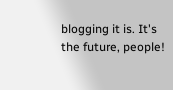blogging it is. It's the future, people!